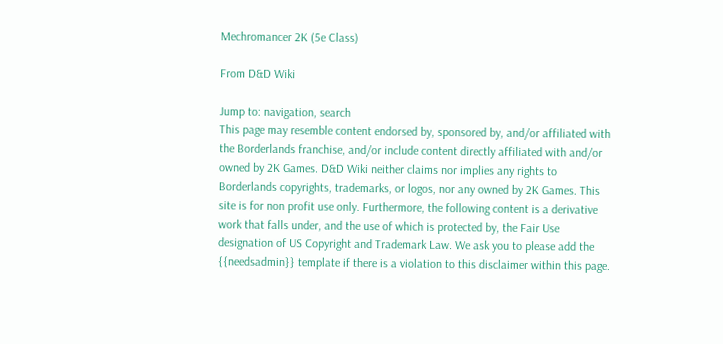Mechromancer 2K (5e Class)

From D&D Wiki

Jump to: navigation, search
This page may resemble content endorsed by, sponsored by, and/or affiliated with the Borderlands franchise, and/or include content directly affiliated with and/or owned by 2K Games. D&D Wiki neither claims nor implies any rights to Borderlands copyrights, trademarks, or logos, nor any owned by 2K Games. This site is for non profit use only. Furthermore, the following content is a derivative work that falls under, and the use of which is protected by, the Fair Use designation of US Copyright and Trademark Law. We ask you to please add the {{needsadmin}} template if there is a violation to this disclaimer within this page.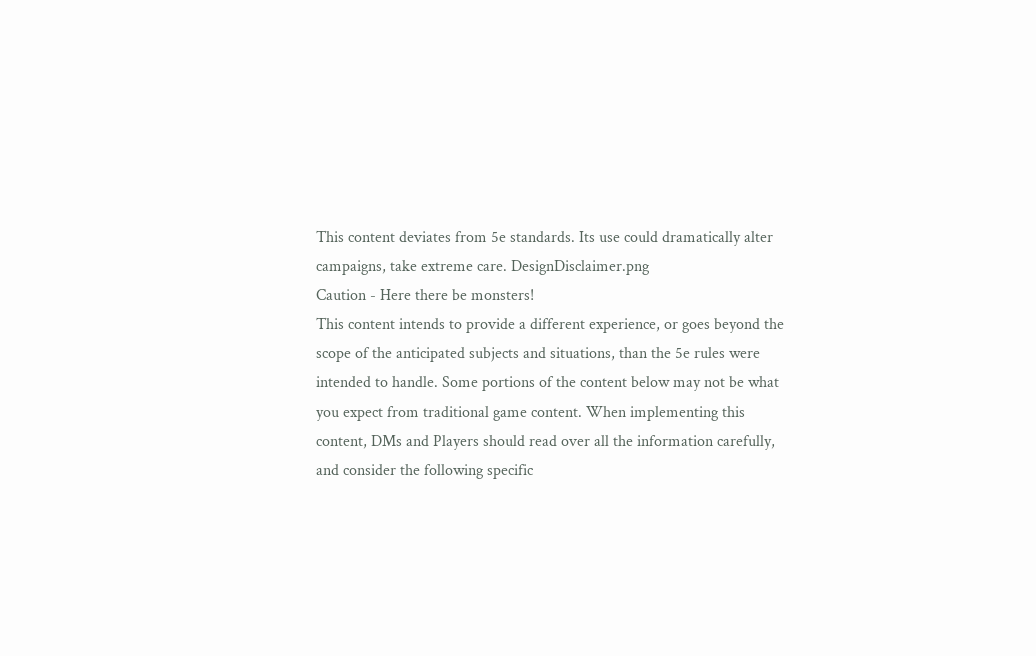This content deviates from 5e standards. Its use could dramatically alter campaigns, take extreme care. DesignDisclaimer.png
Caution - Here there be monsters!
This content intends to provide a different experience, or goes beyond the scope of the anticipated subjects and situations, than the 5e rules were intended to handle. Some portions of the content below may not be what you expect from traditional game content. When implementing this content, DMs and Players should read over all the information carefully, and consider the following specific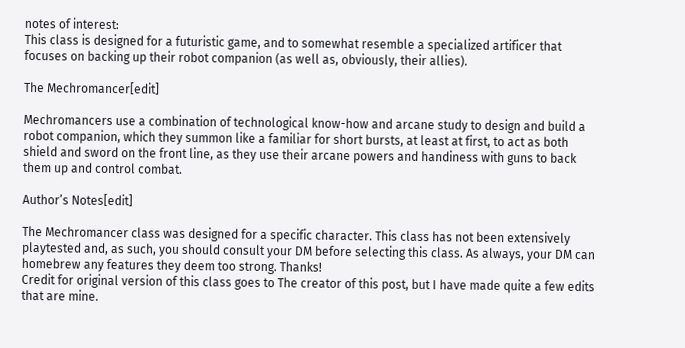notes of interest:
This class is designed for a futuristic game, and to somewhat resemble a specialized artificer that focuses on backing up their robot companion (as well as, obviously, their allies).

The Mechromancer[edit]

Mechromancers use a combination of technological know-how and arcane study to design and build a robot companion, which they summon like a familiar for short bursts, at least at first, to act as both shield and sword on the front line, as they use their arcane powers and handiness with guns to back them up and control combat.

Author’s Notes[edit]

The Mechromancer class was designed for a specific character. This class has not been extensively playtested and, as such, you should consult your DM before selecting this class. As always, your DM can homebrew any features they deem too strong. Thanks!
Credit for original version of this class goes to The creator of this post, but I have made quite a few edits that are mine.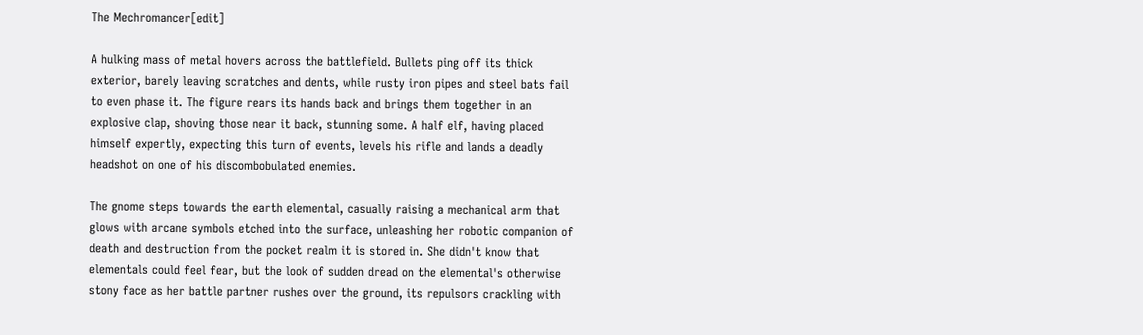The Mechromancer[edit]

A hulking mass of metal hovers across the battlefield. Bullets ping off its thick exterior, barely leaving scratches and dents, while rusty iron pipes and steel bats fail to even phase it. The figure rears its hands back and brings them together in an explosive clap, shoving those near it back, stunning some. A half elf, having placed himself expertly, expecting this turn of events, levels his rifle and lands a deadly headshot on one of his discombobulated enemies.

The gnome steps towards the earth elemental, casually raising a mechanical arm that glows with arcane symbols etched into the surface, unleashing her robotic companion of death and destruction from the pocket realm it is stored in. She didn't know that elementals could feel fear, but the look of sudden dread on the elemental's otherwise stony face as her battle partner rushes over the ground, its repulsors crackling with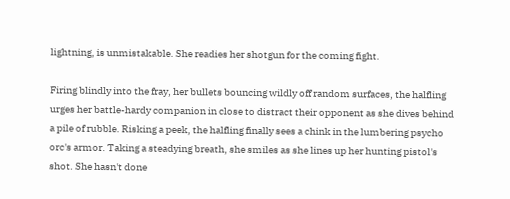lightning, is unmistakable. She readies her shotgun for the coming fight.

Firing blindly into the fray, her bullets bouncing wildly off random surfaces, the halfling urges her battle-hardy companion in close to distract their opponent as she dives behind a pile of rubble. Risking a peek, the halfling finally sees a chink in the lumbering psycho orc's armor. Taking a steadying breath, she smiles as she lines up her hunting pistol's shot. She hasn't done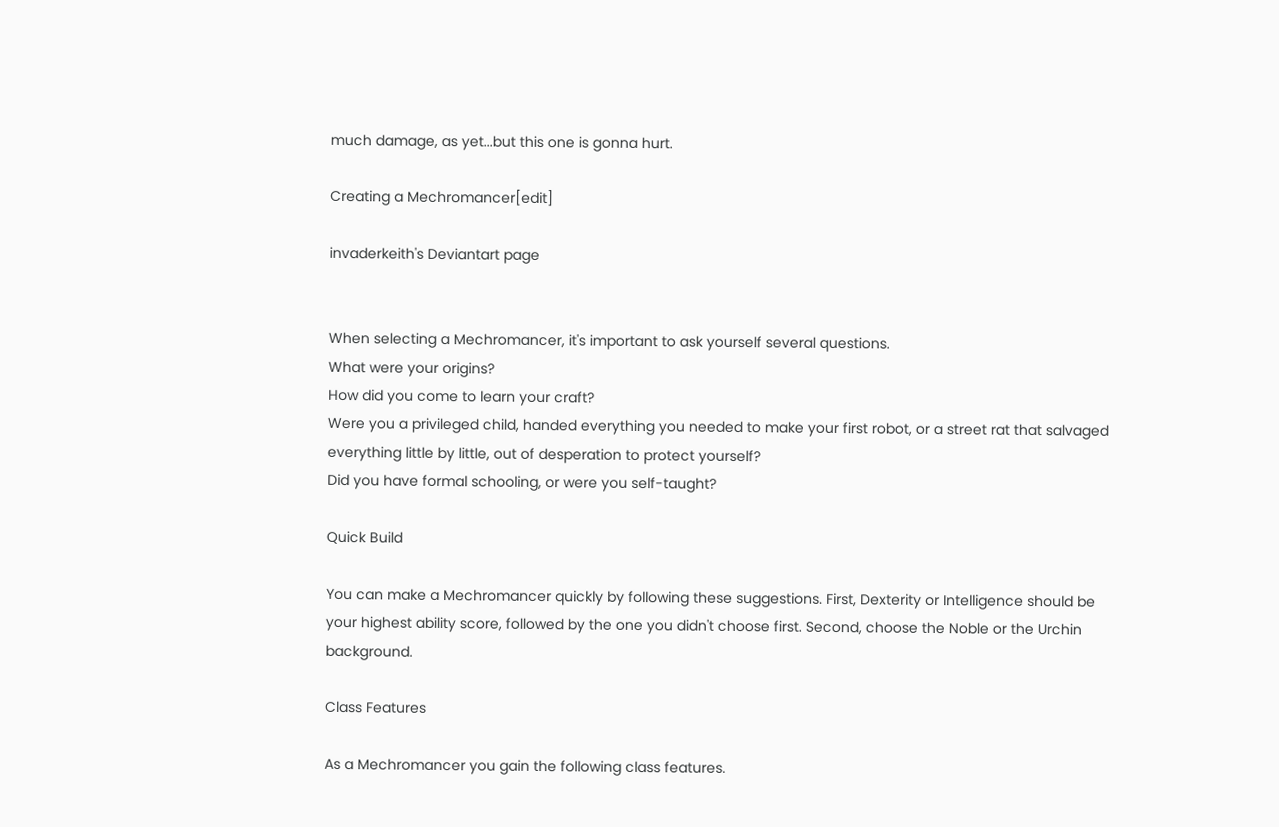much damage, as yet...but this one is gonna hurt.

Creating a Mechromancer[edit]

invaderkeith's Deviantart page


When selecting a Mechromancer, it's important to ask yourself several questions.
What were your origins?
How did you come to learn your craft?
Were you a privileged child, handed everything you needed to make your first robot, or a street rat that salvaged everything little by little, out of desperation to protect yourself?
Did you have formal schooling, or were you self-taught?

Quick Build

You can make a Mechromancer quickly by following these suggestions. First, Dexterity or Intelligence should be your highest ability score, followed by the one you didn't choose first. Second, choose the Noble or the Urchin background.

Class Features

As a Mechromancer you gain the following class features.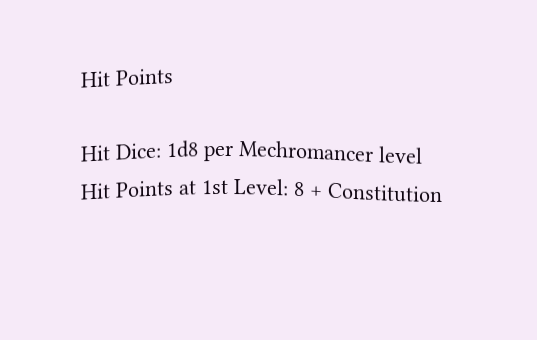Hit Points

Hit Dice: 1d8 per Mechromancer level
Hit Points at 1st Level: 8 + Constitution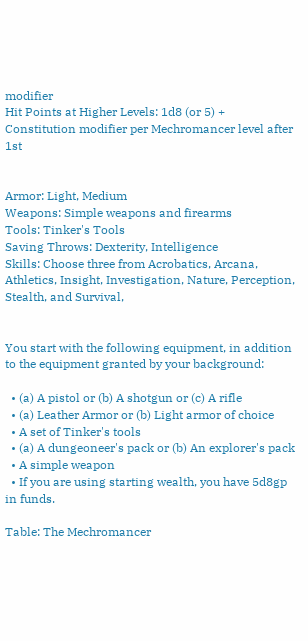modifier
Hit Points at Higher Levels: 1d8 (or 5) + Constitution modifier per Mechromancer level after 1st


Armor: Light, Medium
Weapons: Simple weapons and firearms
Tools: Tinker's Tools
Saving Throws: Dexterity, Intelligence
Skills: Choose three from Acrobatics, Arcana, Athletics, Insight, Investigation, Nature, Perception, Stealth, and Survival,


You start with the following equipment, in addition to the equipment granted by your background:

  • (a) A pistol or (b) A shotgun or (c) A rifle
  • (a) Leather Armor or (b) Light armor of choice
  • A set of Tinker's tools
  • (a) A dungeoneer's pack or (b) An explorer's pack
  • A simple weapon
  • If you are using starting wealth, you have 5d8gp in funds.

Table: The Mechromancer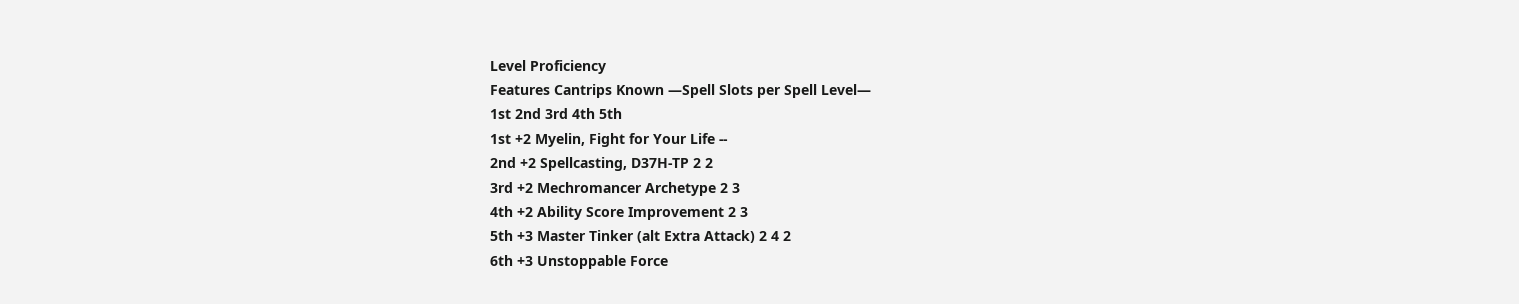Level Proficiency
Features Cantrips Known —Spell Slots per Spell Level—
1st 2nd 3rd 4th 5th
1st +2 Myelin, Fight for Your Life --
2nd +2 Spellcasting, D37H-TP 2 2
3rd +2 Mechromancer Archetype 2 3
4th +2 Ability Score Improvement 2 3
5th +3 Master Tinker (alt Extra Attack) 2 4 2
6th +3 Unstoppable Force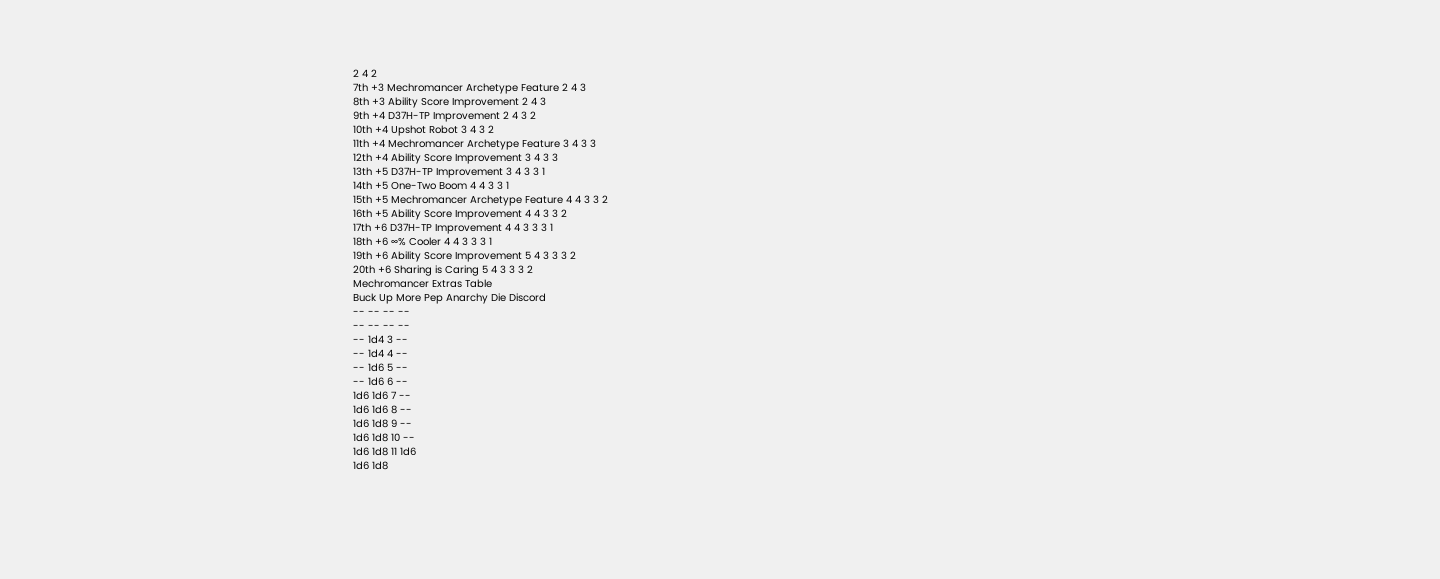2 4 2
7th +3 Mechromancer Archetype Feature 2 4 3
8th +3 Ability Score Improvement 2 4 3
9th +4 D37H-TP Improvement 2 4 3 2
10th +4 Upshot Robot 3 4 3 2
11th +4 Mechromancer Archetype Feature 3 4 3 3
12th +4 Ability Score Improvement 3 4 3 3
13th +5 D37H-TP Improvement 3 4 3 3 1
14th +5 One-Two Boom 4 4 3 3 1
15th +5 Mechromancer Archetype Feature 4 4 3 3 2
16th +5 Ability Score Improvement 4 4 3 3 2
17th +6 D37H-TP Improvement 4 4 3 3 3 1
18th +6 ∞% Cooler 4 4 3 3 3 1
19th +6 Ability Score Improvement 5 4 3 3 3 2
20th +6 Sharing is Caring 5 4 3 3 3 2
Mechromancer Extras Table
Buck Up More Pep Anarchy Die Discord
-- -- -- --
-- -- -- --
-- 1d4 3 --
-- 1d4 4 --
-- 1d6 5 --
-- 1d6 6 --
1d6 1d6 7 --
1d6 1d6 8 --
1d6 1d8 9 --
1d6 1d8 10 --
1d6 1d8 11 1d6
1d6 1d8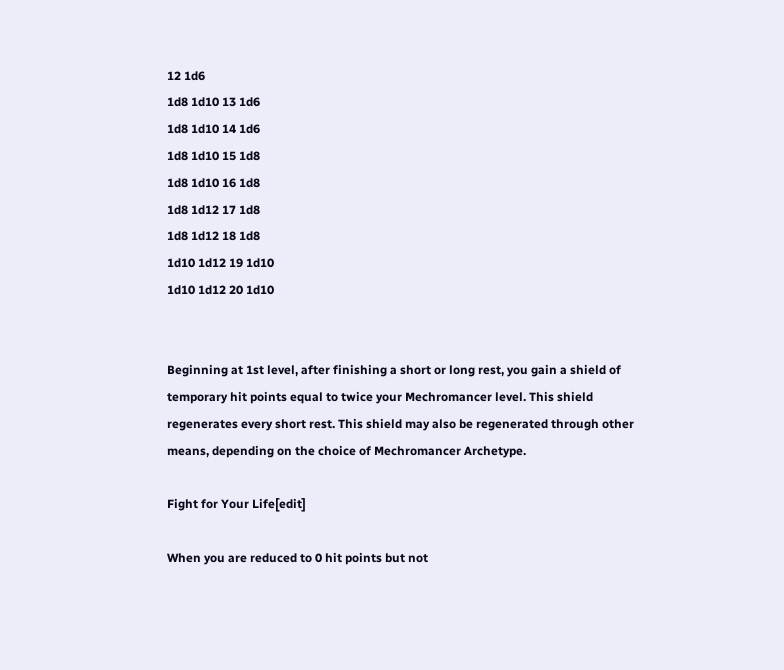12 1d6
1d8 1d10 13 1d6
1d8 1d10 14 1d6
1d8 1d10 15 1d8
1d8 1d10 16 1d8
1d8 1d12 17 1d8
1d8 1d12 18 1d8
1d10 1d12 19 1d10
1d10 1d12 20 1d10


Beginning at 1st level, after finishing a short or long rest, you gain a shield of temporary hit points equal to twice your Mechromancer level. This shield regenerates every short rest. This shield may also be regenerated through other means, depending on the choice of Mechromancer Archetype.

Fight for Your Life[edit]

When you are reduced to 0 hit points but not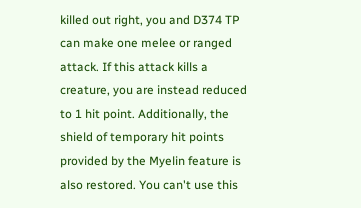killed out right, you and D374 TP can make one melee or ranged attack. If this attack kills a creature, you are instead reduced to 1 hit point. Additionally, the shield of temporary hit points provided by the Myelin feature is also restored. You can't use this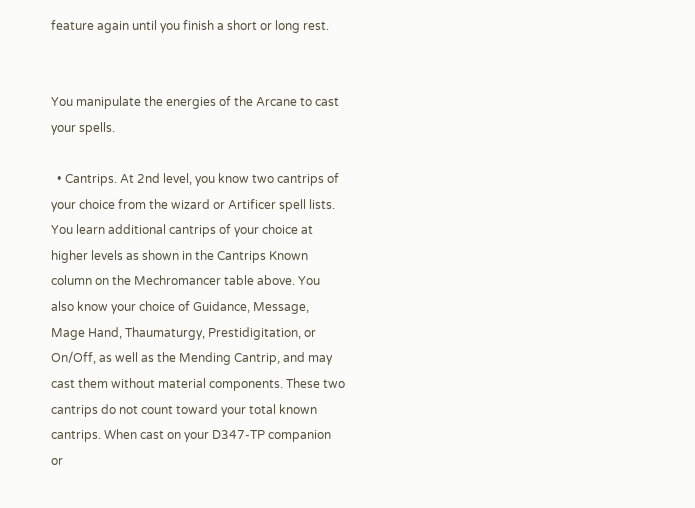feature again until you finish a short or long rest.


You manipulate the energies of the Arcane to cast your spells.

  • Cantrips. At 2nd level, you know two cantrips of your choice from the wizard or Artificer spell lists. You learn additional cantrips of your choice at higher levels as shown in the Cantrips Known column on the Mechromancer table above. You also know your choice of Guidance, Message, Mage Hand, Thaumaturgy, Prestidigitation, or On/Off, as well as the Mending Cantrip, and may cast them without material components. These two cantrips do not count toward your total known cantrips. When cast on your D347-TP companion or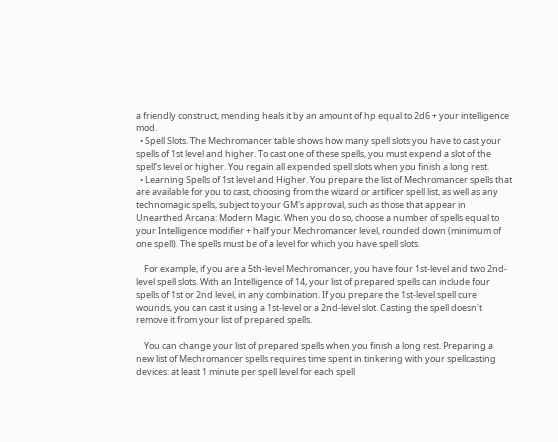a friendly construct, mending heals it by an amount of hp equal to 2d6 + your intelligence mod.
  • Spell Slots. The Mechromancer table shows how many spell slots you have to cast your spells of 1st level and higher. To cast one of these spells, you must expend a slot of the spell’s level or higher. You regain all expended spell slots when you finish a long rest.
  • Learning Spells of 1st level and Higher. You prepare the list of Mechromancer spells that are available for you to cast, choosing from the wizard or artificer spell list, as well as any technomagic spells, subject to your GM's approval, such as those that appear in Unearthed Arcana: Modern Magic. When you do so, choose a number of spells equal to your Intelligence modifier + half your Mechromancer level, rounded down (minimum of one spell). The spells must be of a level for which you have spell slots.

    For example, if you are a 5th-level Mechromancer, you have four 1st-level and two 2nd-level spell slots. With an Intelligence of 14, your list of prepared spells can include four spells of 1st or 2nd level, in any combination. If you prepare the 1st-level spell cure wounds, you can cast it using a 1st-level or a 2nd-level slot. Casting the spell doesn't remove it from your list of prepared spells.

    You can change your list of prepared spells when you finish a long rest. Preparing a new list of Mechromancer spells requires time spent in tinkering with your spellcasting devices: at least 1 minute per spell level for each spell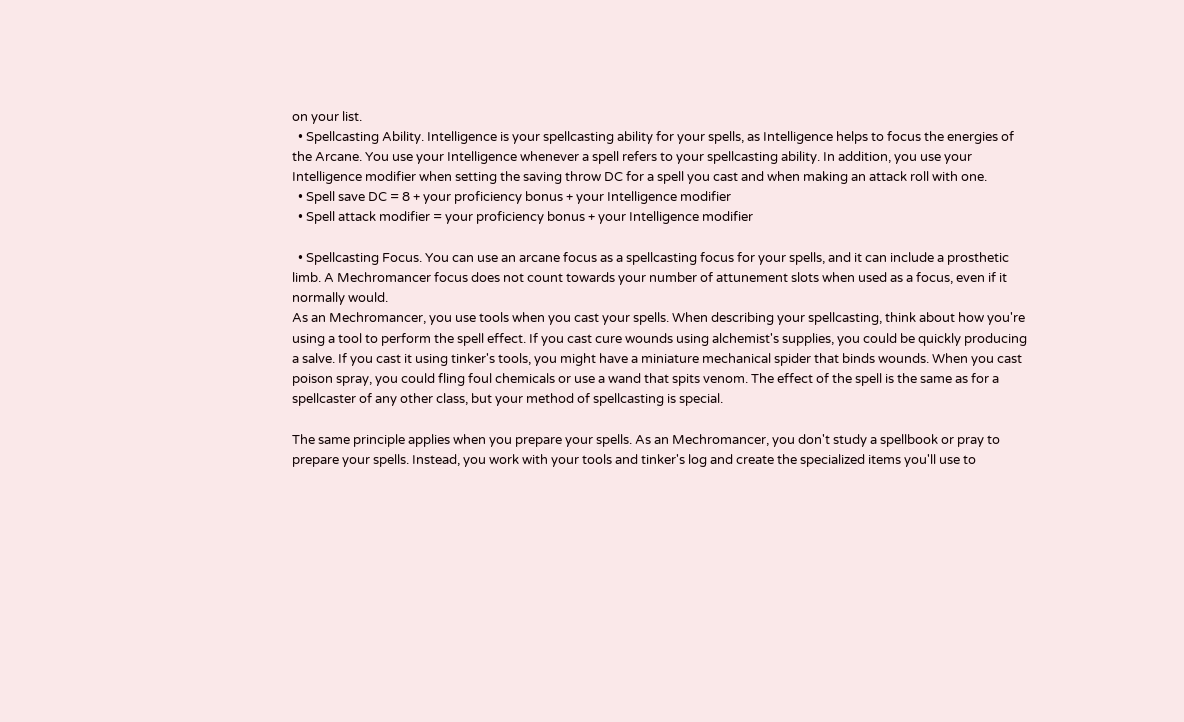on your list.
  • Spellcasting Ability. Intelligence is your spellcasting ability for your spells, as Intelligence helps to focus the energies of the Arcane. You use your Intelligence whenever a spell refers to your spellcasting ability. In addition, you use your Intelligence modifier when setting the saving throw DC for a spell you cast and when making an attack roll with one.
  • Spell save DC = 8 + your proficiency bonus + your Intelligence modifier
  • Spell attack modifier = your proficiency bonus + your Intelligence modifier

  • Spellcasting Focus. You can use an arcane focus as a spellcasting focus for your spells, and it can include a prosthetic limb. A Mechromancer focus does not count towards your number of attunement slots when used as a focus, even if it normally would.
As an Mechromancer, you use tools when you cast your spells. When describing your spellcasting, think about how you're using a tool to perform the spell effect. If you cast cure wounds using alchemist's supplies, you could be quickly producing a salve. If you cast it using tinker's tools, you might have a miniature mechanical spider that binds wounds. When you cast poison spray, you could fling foul chemicals or use a wand that spits venom. The effect of the spell is the same as for a spellcaster of any other class, but your method of spellcasting is special.

The same principle applies when you prepare your spells. As an Mechromancer, you don't study a spellbook or pray to prepare your spells. Instead, you work with your tools and tinker's log and create the specialized items you'll use to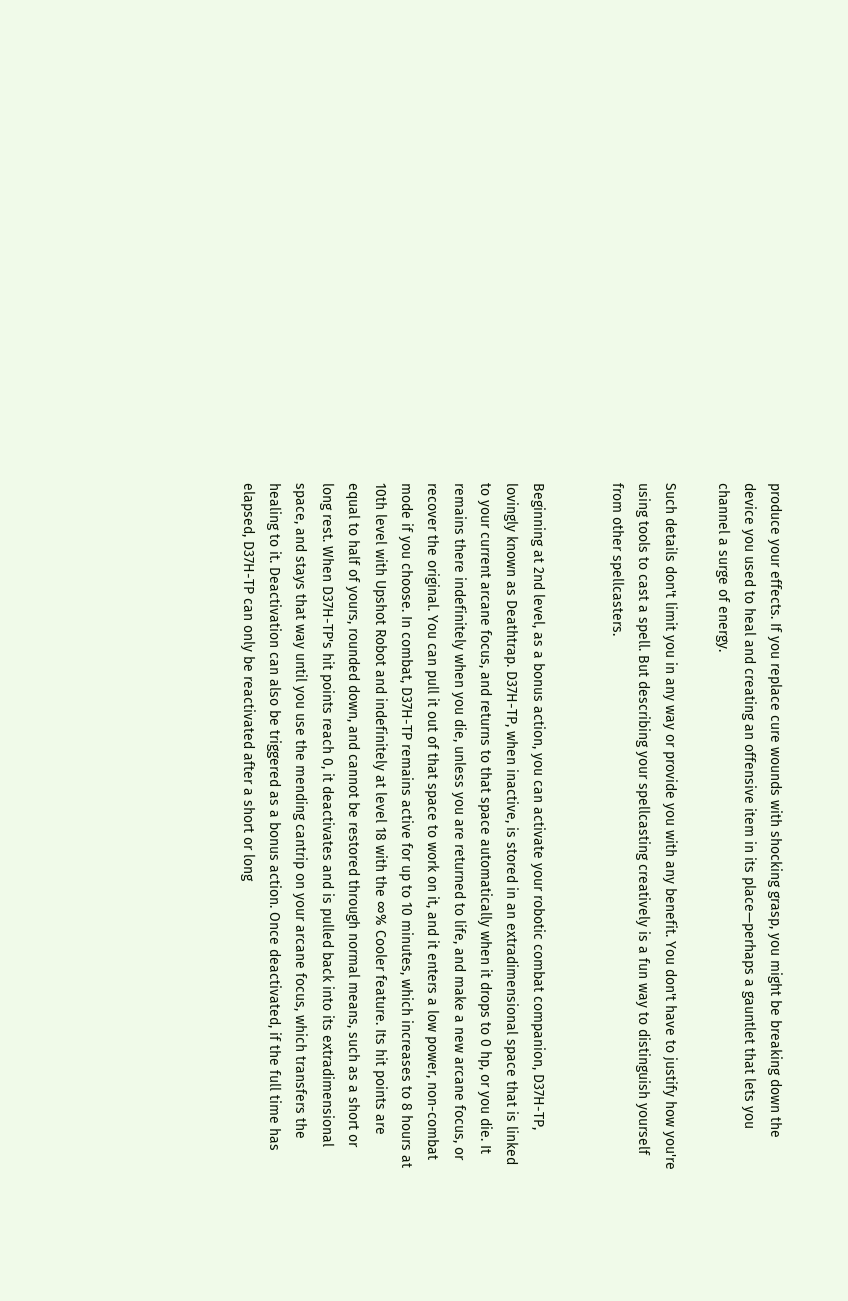produce your effects. If you replace cure wounds with shocking grasp, you might be breaking down the device you used to heal and creating an offensive item in its place—perhaps a gauntlet that lets you channel a surge of energy.

Such details don't limit you in any way or provide you with any benefit. You don't have to justify how you're using tools to cast a spell. But describing your spellcasting creatively is a fun way to distinguish yourself from other spellcasters.


Beginning at 2nd level, as a bonus action, you can activate your robotic combat companion, D37H-TP, lovingly known as Deathtrap. D37H-TP, when inactive, is stored in an extradimensional space that is linked to your current arcane focus, and returns to that space automatically when it drops to 0 hp, or you die. It remains there indefinitely when you die, unless you are returned to life, and make a new arcane focus, or recover the original. You can pull it out of that space to work on it, and it enters a low power, non-combat mode if you choose. In combat, D37H-TP remains active for up to 10 minutes, which increases to 8 hours at 10th level with Upshot Robot and indefinitely at level 18 with the ∞% Cooler feature. Its hit points are equal to half of yours, rounded down, and cannot be restored through normal means, such as a short or long rest. When D37H-TP's hit points reach 0, it deactivates and is pulled back into its extradimensional space, and stays that way until you use the mending cantrip on your arcane focus, which transfers the healing to it. Deactivation can also be triggered as a bonus action. Once deactivated, if the full time has elapsed, D37H-TP can only be reactivated after a short or long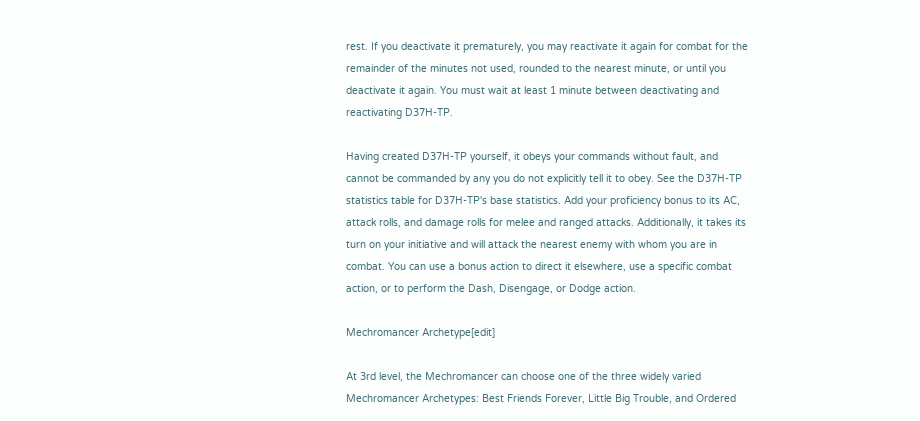rest. If you deactivate it prematurely, you may reactivate it again for combat for the remainder of the minutes not used, rounded to the nearest minute, or until you deactivate it again. You must wait at least 1 minute between deactivating and reactivating D37H-TP.

Having created D37H-TP yourself, it obeys your commands without fault, and cannot be commanded by any you do not explicitly tell it to obey. See the D37H-TP statistics table for D37H-TP's base statistics. Add your proficiency bonus to its AC, attack rolls, and damage rolls for melee and ranged attacks. Additionally, it takes its turn on your initiative and will attack the nearest enemy with whom you are in combat. You can use a bonus action to direct it elsewhere, use a specific combat action, or to perform the Dash, Disengage, or Dodge action.

Mechromancer Archetype[edit]

At 3rd level, the Mechromancer can choose one of the three widely varied Mechromancer Archetypes: Best Friends Forever, Little Big Trouble, and Ordered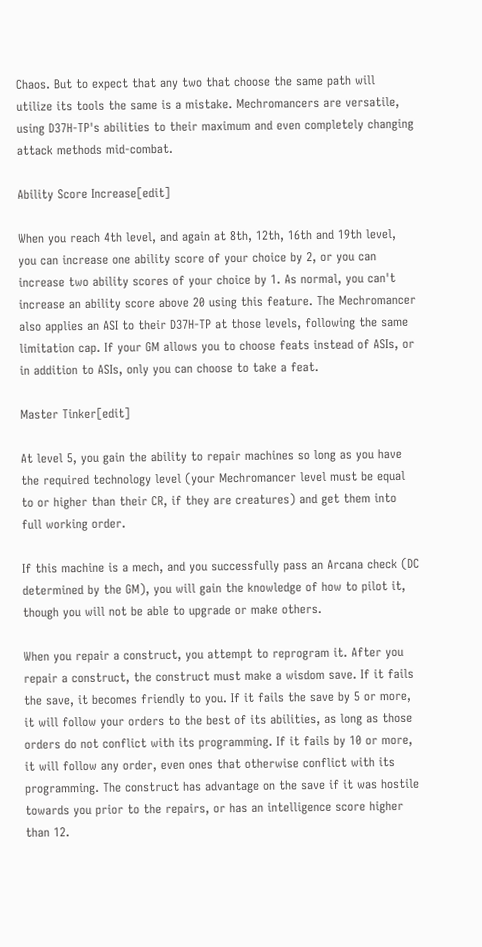Chaos. But to expect that any two that choose the same path will utilize its tools the same is a mistake. Mechromancers are versatile, using D37H-TP's abilities to their maximum and even completely changing attack methods mid-combat.

Ability Score Increase[edit]

When you reach 4th level, and again at 8th, 12th, 16th and 19th level, you can increase one ability score of your choice by 2, or you can increase two ability scores of your choice by 1. As normal, you can't increase an ability score above 20 using this feature. The Mechromancer also applies an ASI to their D37H-TP at those levels, following the same limitation cap. If your GM allows you to choose feats instead of ASIs, or in addition to ASIs, only you can choose to take a feat.

Master Tinker[edit]

At level 5, you gain the ability to repair machines so long as you have the required technology level (your Mechromancer level must be equal to or higher than their CR, if they are creatures) and get them into full working order.

If this machine is a mech, and you successfully pass an Arcana check (DC determined by the GM), you will gain the knowledge of how to pilot it, though you will not be able to upgrade or make others.

When you repair a construct, you attempt to reprogram it. After you repair a construct, the construct must make a wisdom save. If it fails the save, it becomes friendly to you. If it fails the save by 5 or more, it will follow your orders to the best of its abilities, as long as those orders do not conflict with its programming. If it fails by 10 or more, it will follow any order, even ones that otherwise conflict with its programming. The construct has advantage on the save if it was hostile towards you prior to the repairs, or has an intelligence score higher than 12.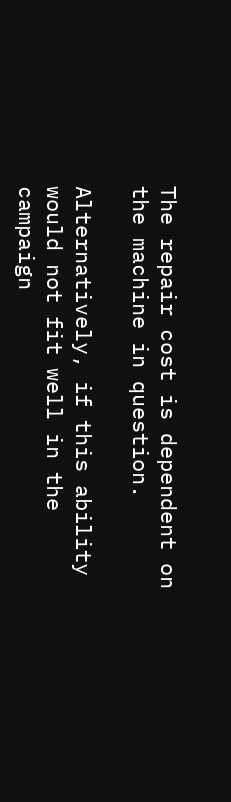The repair cost is dependent on the machine in question.

Alternatively, if this ability would not fit well in the campaign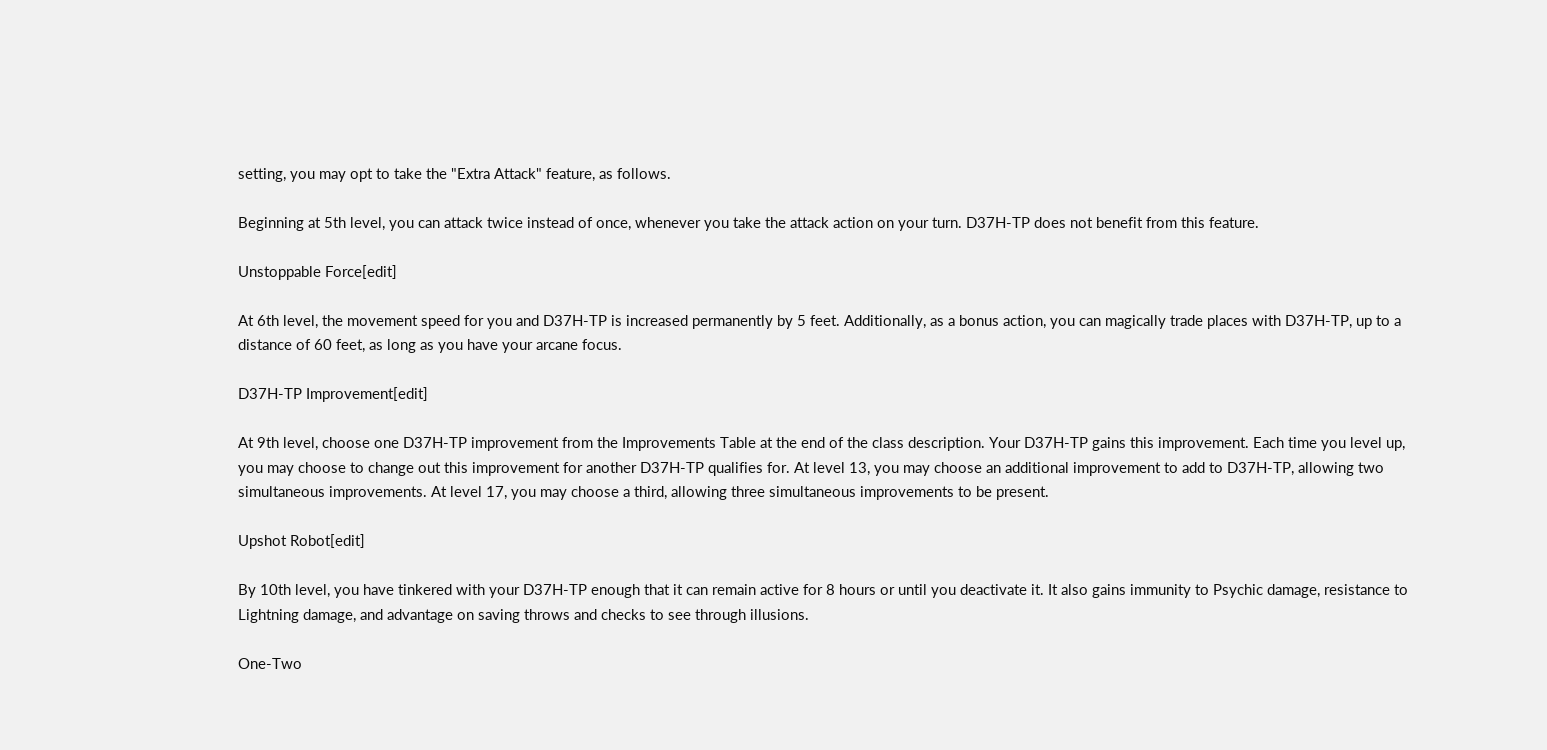setting, you may opt to take the "Extra Attack" feature, as follows.

Beginning at 5th level, you can attack twice instead of once, whenever you take the attack action on your turn. D37H-TP does not benefit from this feature.

Unstoppable Force[edit]

At 6th level, the movement speed for you and D37H-TP is increased permanently by 5 feet. Additionally, as a bonus action, you can magically trade places with D37H-TP, up to a distance of 60 feet, as long as you have your arcane focus.

D37H-TP Improvement[edit]

At 9th level, choose one D37H-TP improvement from the Improvements Table at the end of the class description. Your D37H-TP gains this improvement. Each time you level up, you may choose to change out this improvement for another D37H-TP qualifies for. At level 13, you may choose an additional improvement to add to D37H-TP, allowing two simultaneous improvements. At level 17, you may choose a third, allowing three simultaneous improvements to be present.

Upshot Robot[edit]

By 10th level, you have tinkered with your D37H-TP enough that it can remain active for 8 hours or until you deactivate it. It also gains immunity to Psychic damage, resistance to Lightning damage, and advantage on saving throws and checks to see through illusions.

One-Two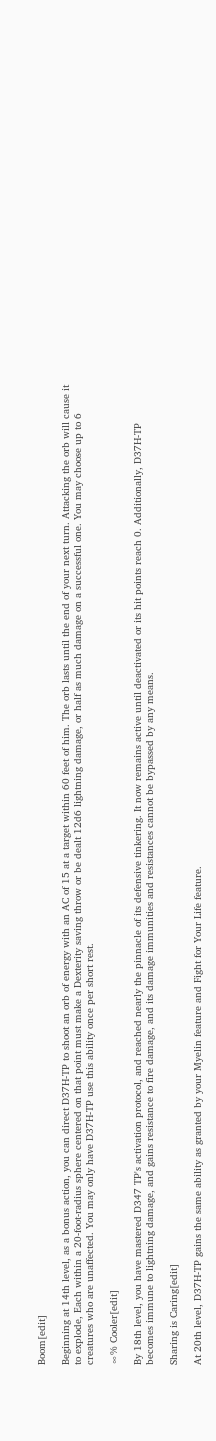Boom[edit]

Beginning at 14th level, as a bonus action, you can direct D37H-TP to shoot an orb of energy with an AC of 15 at a target within 60 feet of him. The orb lasts until the end of your next turn. Attacking the orb will cause it to explode, Each within a 20-foot-radius sphere centered on that point must make a Dexterity saving throw or be dealt 12d6 lightning damage, or half as much damage on a successful one. You may choose up to 6 creatures who are unaffected. You may only have D37H-TP use this ability once per short rest.

∞% Cooler[edit]

By 18th level, you have mastered D347 TP's activation protocol, and reached nearly the pinnacle of its defensive tinkering. It now remains active until deactivated or its hit points reach 0. Additionally, D37H-TP becomes immune to lightning damage, and gains resistance to fire damage, and its damage immunities and resistances cannot be bypassed by any means.

Sharing is Caring[edit]

At 20th level, D37H-TP gains the same ability as granted by your Myelin feature and Fight for Your Life feature.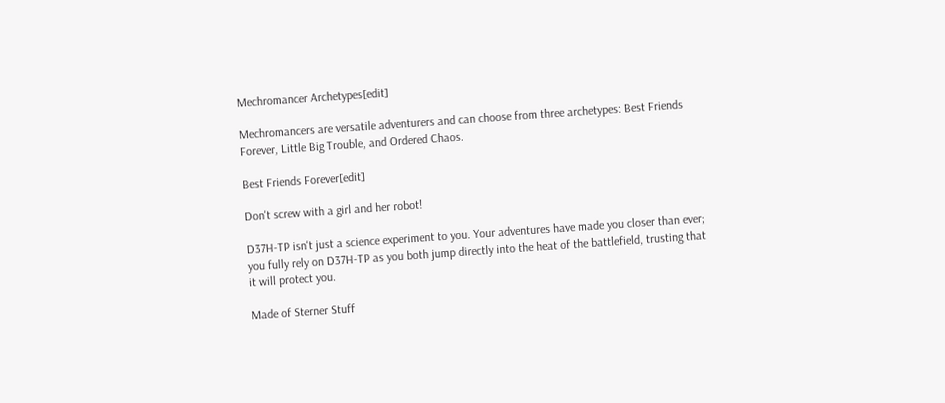Mechromancer Archetypes[edit]

Mechromancers are versatile adventurers and can choose from three archetypes: Best Friends Forever, Little Big Trouble, and Ordered Chaos.

Best Friends Forever[edit]

Don't screw with a girl and her robot!

D37H-TP isn't just a science experiment to you. Your adventures have made you closer than ever; you fully rely on D37H-TP as you both jump directly into the heat of the battlefield, trusting that it will protect you.

Made of Sterner Stuff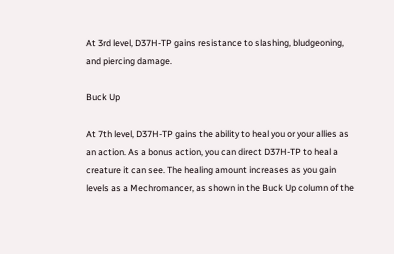At 3rd level, D37H-TP gains resistance to slashing, bludgeoning, and piercing damage.

Buck Up

At 7th level, D37H-TP gains the ability to heal you or your allies as an action. As a bonus action, you can direct D37H-TP to heal a creature it can see. The healing amount increases as you gain levels as a Mechromancer, as shown in the Buck Up column of the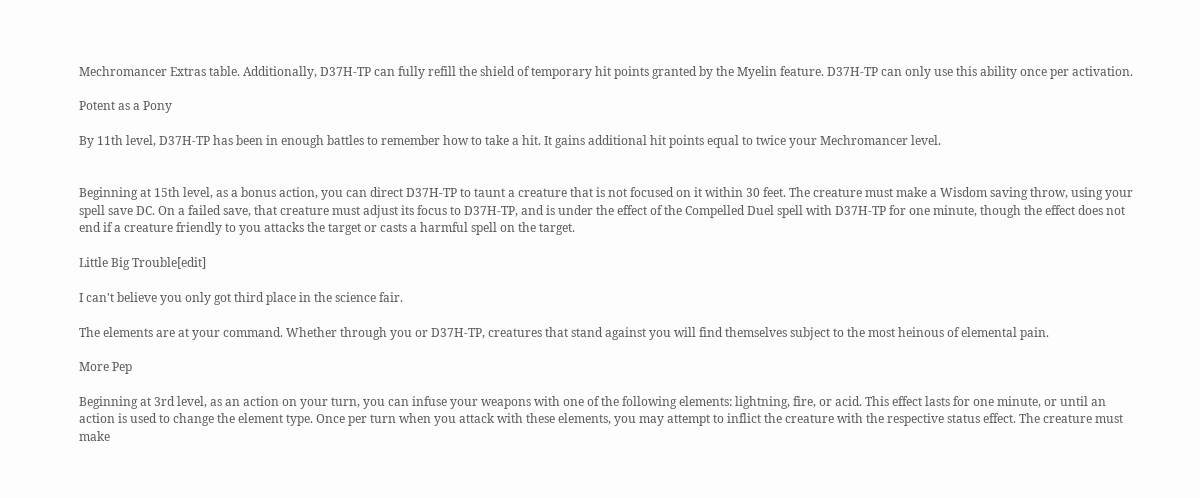Mechromancer Extras table. Additionally, D37H-TP can fully refill the shield of temporary hit points granted by the Myelin feature. D37H-TP can only use this ability once per activation.

Potent as a Pony

By 11th level, D37H-TP has been in enough battles to remember how to take a hit. It gains additional hit points equal to twice your Mechromancer level.


Beginning at 15th level, as a bonus action, you can direct D37H-TP to taunt a creature that is not focused on it within 30 feet. The creature must make a Wisdom saving throw, using your spell save DC. On a failed save, that creature must adjust its focus to D37H-TP, and is under the effect of the Compelled Duel spell with D37H-TP for one minute, though the effect does not end if a creature friendly to you attacks the target or casts a harmful spell on the target.

Little Big Trouble[edit]

I can't believe you only got third place in the science fair.

The elements are at your command. Whether through you or D37H-TP, creatures that stand against you will find themselves subject to the most heinous of elemental pain.

More Pep

Beginning at 3rd level, as an action on your turn, you can infuse your weapons with one of the following elements: lightning, fire, or acid. This effect lasts for one minute, or until an action is used to change the element type. Once per turn when you attack with these elements, you may attempt to inflict the creature with the respective status effect. The creature must make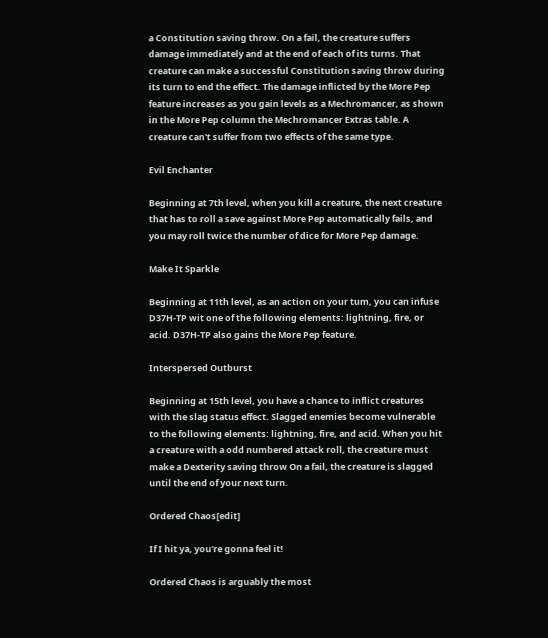a Constitution saving throw. On a fail, the creature suffers damage immediately and at the end of each of its turns. That creature can make a successful Constitution saving throw during its turn to end the effect. The damage inflicted by the More Pep feature increases as you gain levels as a Mechromancer, as shown in the More Pep column the Mechromancer Extras table. A creature can't suffer from two effects of the same type.

Evil Enchanter

Beginning at 7th level, when you kill a creature, the next creature that has to roll a save against More Pep automatically fails, and you may roll twice the number of dice for More Pep damage.

Make It Sparkle

Beginning at 11th level, as an action on your tum, you can infuse D37H-TP wit one of the following elements: lightning, fire, or acid. D37H-TP also gains the More Pep feature.

Interspersed Outburst

Beginning at 15th level, you have a chance to inflict creatures with the slag status effect. Slagged enemies become vulnerable to the following elements: lightning, fire, and acid. When you hit a creature with a odd numbered attack roll, the creature must make a Dexterity saving throw On a fail, the creature is slagged until the end of your next turn.

Ordered Chaos[edit]

If I hit ya, you're gonna feel it!

Ordered Chaos is arguably the most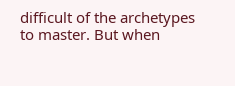difficult of the archetypes to master. But when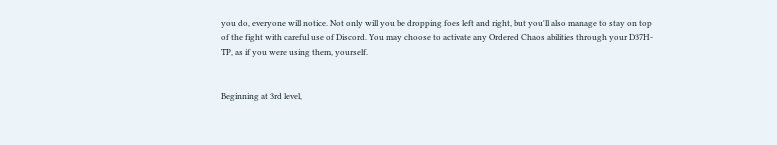you do, everyone will notice. Not only will you be dropping foes left and right, but you'll also manage to stay on top of the fight with careful use of Discord. You may choose to activate any Ordered Chaos abilities through your D37H-TP, as if you were using them, yourself.


Beginning at 3rd level,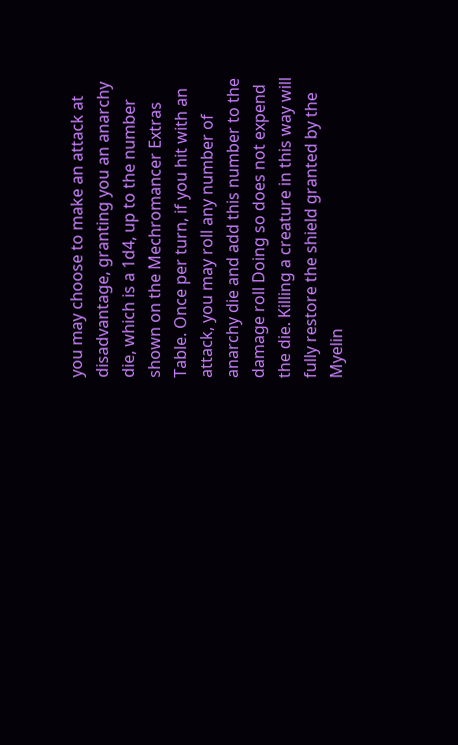you may choose to make an attack at disadvantage, granting you an anarchy die, which is a 1d4, up to the number shown on the Mechromancer Extras Table. Once per turn, if you hit with an attack, you may roll any number of anarchy die and add this number to the damage roll Doing so does not expend the die. Killing a creature in this way will fully restore the shield granted by the Myelin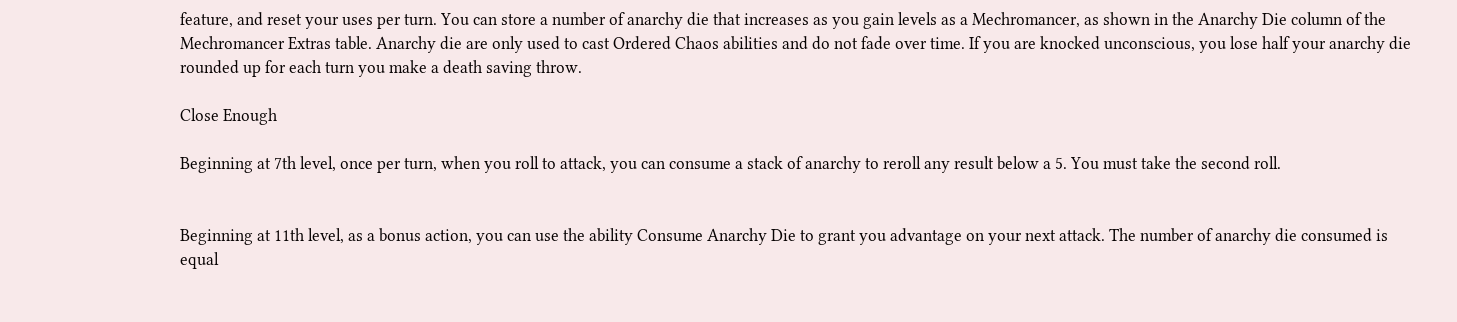feature, and reset your uses per turn. You can store a number of anarchy die that increases as you gain levels as a Mechromancer, as shown in the Anarchy Die column of the Mechromancer Extras table. Anarchy die are only used to cast Ordered Chaos abilities and do not fade over time. If you are knocked unconscious, you lose half your anarchy die rounded up for each turn you make a death saving throw.

Close Enough

Beginning at 7th level, once per turn, when you roll to attack, you can consume a stack of anarchy to reroll any result below a 5. You must take the second roll.


Beginning at 11th level, as a bonus action, you can use the ability Consume Anarchy Die to grant you advantage on your next attack. The number of anarchy die consumed is equal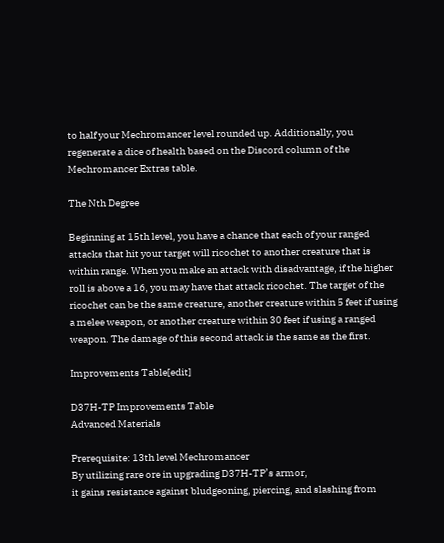to half your Mechromancer level rounded up. Additionally, you regenerate a dice of health based on the Discord column of the Mechromancer Extras table.

The Nth Degree

Beginning at 15th level, you have a chance that each of your ranged attacks that hit your target will ricochet to another creature that is within range. When you make an attack with disadvantage, if the higher roll is above a 16, you may have that attack ricochet. The target of the ricochet can be the same creature, another creature within 5 feet if using a melee weapon, or another creature within 30 feet if using a ranged weapon. The damage of this second attack is the same as the first.

Improvements Table[edit]

D37H-TP Improvements Table
Advanced Materials

Prerequisite: 13th level Mechromancer
By utilizing rare ore in upgrading D37H-TP’s armor,
it gains resistance against bludgeoning, piercing, and slashing from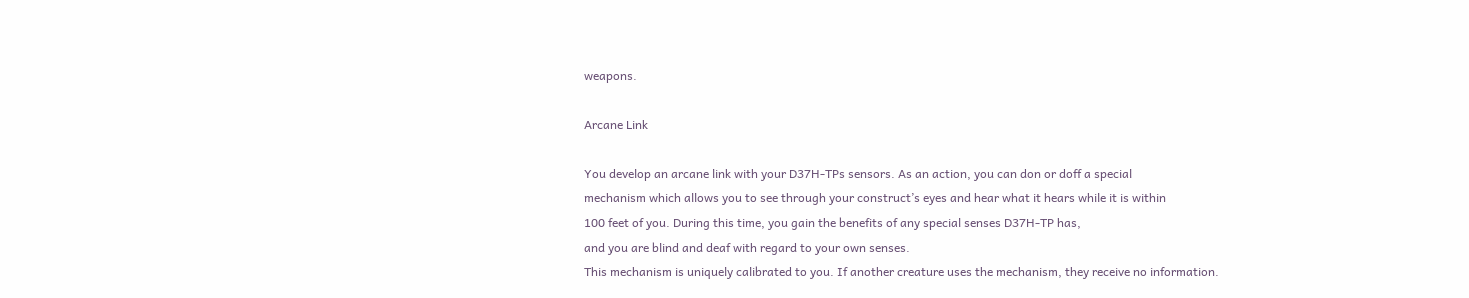weapons.

Arcane Link

You develop an arcane link with your D37H-TPs sensors. As an action, you can don or doff a special
mechanism which allows you to see through your construct’s eyes and hear what it hears while it is within
100 feet of you. During this time, you gain the benefits of any special senses D37H-TP has,
and you are blind and deaf with regard to your own senses.
This mechanism is uniquely calibrated to you. If another creature uses the mechanism, they receive no information.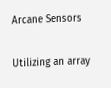Arcane Sensors

Utilizing an array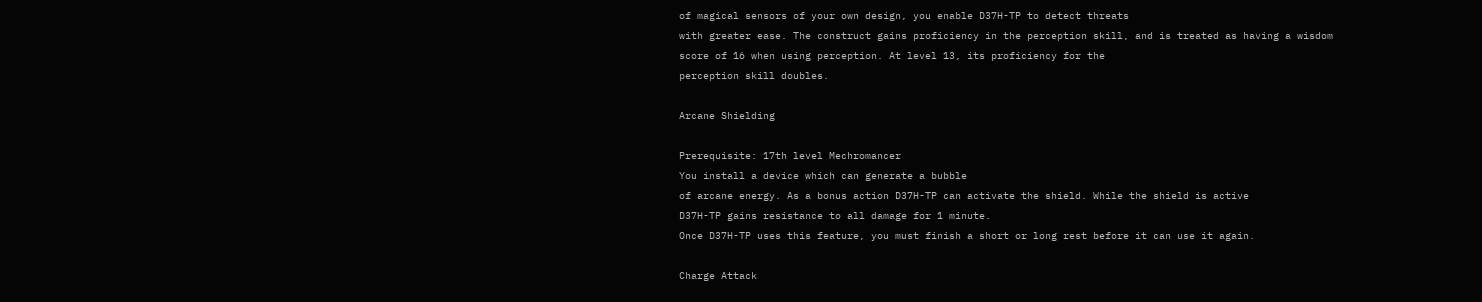of magical sensors of your own design, you enable D37H-TP to detect threats
with greater ease. The construct gains proficiency in the perception skill, and is treated as having a wisdom
score of 16 when using perception. At level 13, its proficiency for the
perception skill doubles.

Arcane Shielding

Prerequisite: 17th level Mechromancer
You install a device which can generate a bubble
of arcane energy. As a bonus action D37H-TP can activate the shield. While the shield is active
D37H-TP gains resistance to all damage for 1 minute.
Once D37H-TP uses this feature, you must finish a short or long rest before it can use it again.

Charge Attack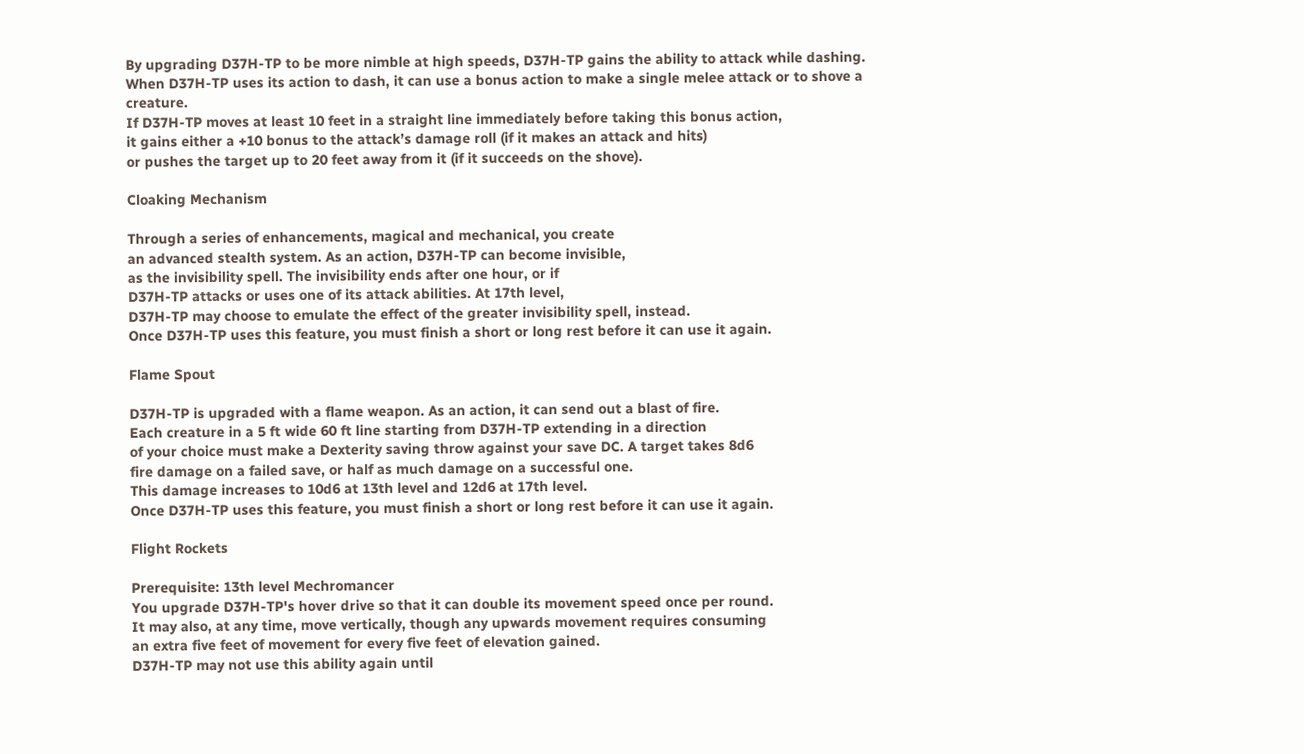By upgrading D37H-TP to be more nimble at high speeds, D37H-TP gains the ability to attack while dashing.
When D37H-TP uses its action to dash, it can use a bonus action to make a single melee attack or to shove a creature.
If D37H-TP moves at least 10 feet in a straight line immediately before taking this bonus action,
it gains either a +10 bonus to the attack’s damage roll (if it makes an attack and hits)
or pushes the target up to 20 feet away from it (if it succeeds on the shove).

Cloaking Mechanism

Through a series of enhancements, magical and mechanical, you create
an advanced stealth system. As an action, D37H-TP can become invisible,
as the invisibility spell. The invisibility ends after one hour, or if
D37H-TP attacks or uses one of its attack abilities. At 17th level,
D37H-TP may choose to emulate the effect of the greater invisibility spell, instead.
Once D37H-TP uses this feature, you must finish a short or long rest before it can use it again.

Flame Spout

D37H-TP is upgraded with a flame weapon. As an action, it can send out a blast of fire.
Each creature in a 5 ft wide 60 ft line starting from D37H-TP extending in a direction
of your choice must make a Dexterity saving throw against your save DC. A target takes 8d6
fire damage on a failed save, or half as much damage on a successful one.
This damage increases to 10d6 at 13th level and 12d6 at 17th level.
Once D37H-TP uses this feature, you must finish a short or long rest before it can use it again.

Flight Rockets

Prerequisite: 13th level Mechromancer
You upgrade D37H-TP's hover drive so that it can double its movement speed once per round.
It may also, at any time, move vertically, though any upwards movement requires consuming
an extra five feet of movement for every five feet of elevation gained.
D37H-TP may not use this ability again until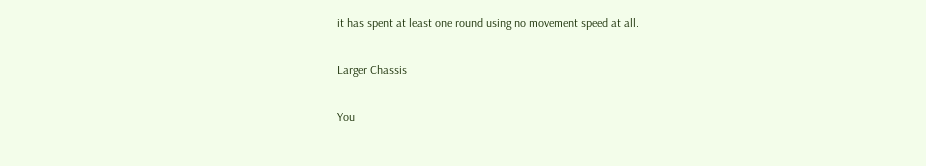it has spent at least one round using no movement speed at all.

Larger Chassis

You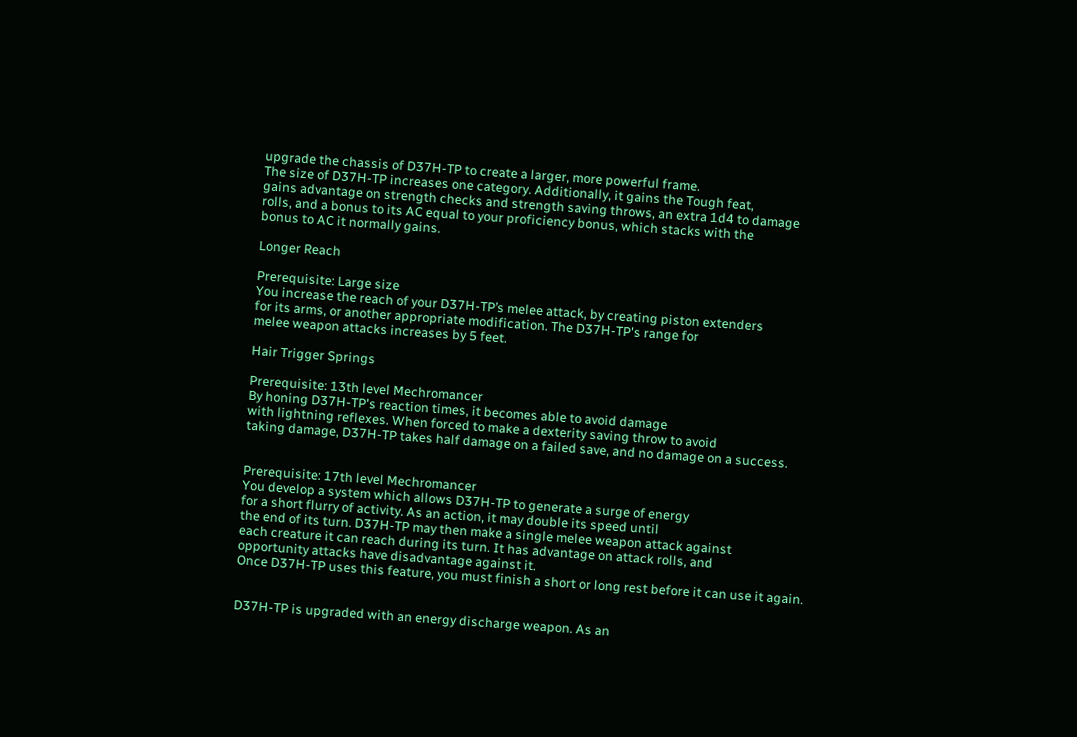upgrade the chassis of D37H-TP to create a larger, more powerful frame.
The size of D37H-TP increases one category. Additionally, it gains the Tough feat,
gains advantage on strength checks and strength saving throws, an extra 1d4 to damage
rolls, and a bonus to its AC equal to your proficiency bonus, which stacks with the
bonus to AC it normally gains.

Longer Reach

Prerequisite: Large size
You increase the reach of your D37H-TP’s melee attack, by creating piston extenders
for its arms, or another appropriate modification. The D37H-TP's range for
melee weapon attacks increases by 5 feet.

Hair Trigger Springs

Prerequisite: 13th level Mechromancer
By honing D37H-TP's reaction times, it becomes able to avoid damage
with lightning reflexes. When forced to make a dexterity saving throw to avoid
taking damage, D37H-TP takes half damage on a failed save, and no damage on a success.


Prerequisite: 17th level Mechromancer
You develop a system which allows D37H-TP to generate a surge of energy
for a short flurry of activity. As an action, it may double its speed until
the end of its turn. D37H-TP may then make a single melee weapon attack against
each creature it can reach during its turn. It has advantage on attack rolls, and
opportunity attacks have disadvantage against it.
Once D37H-TP uses this feature, you must finish a short or long rest before it can use it again.


D37H-TP is upgraded with an energy discharge weapon. As an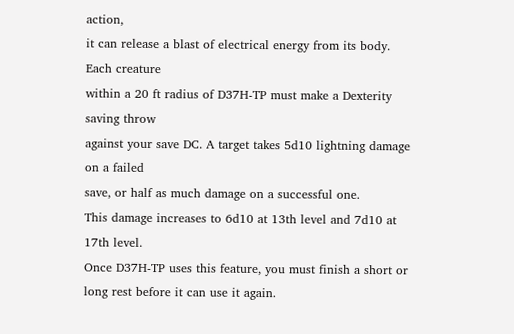action,
it can release a blast of electrical energy from its body. Each creature
within a 20 ft radius of D37H-TP must make a Dexterity saving throw
against your save DC. A target takes 5d10 lightning damage on a failed
save, or half as much damage on a successful one.
This damage increases to 6d10 at 13th level and 7d10 at 17th level.
Once D37H-TP uses this feature, you must finish a short or long rest before it can use it again.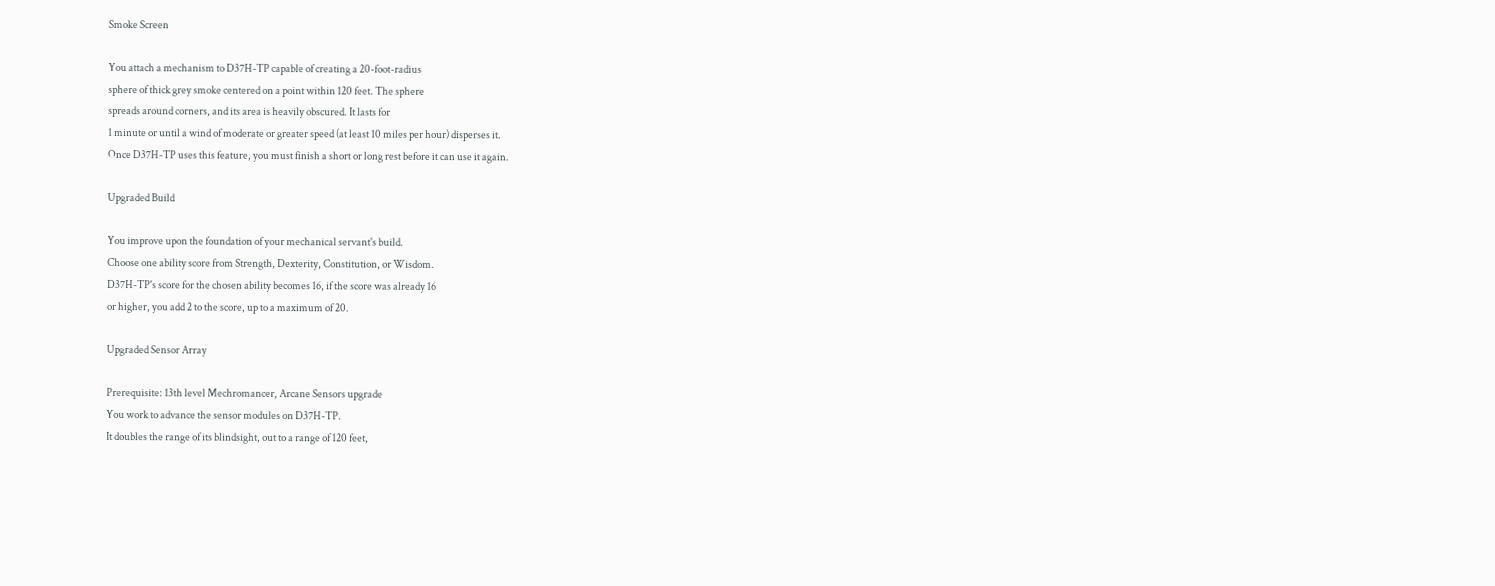Smoke Screen

You attach a mechanism to D37H-TP capable of creating a 20-foot-radius
sphere of thick grey smoke centered on a point within 120 feet. The sphere
spreads around corners, and its area is heavily obscured. It lasts for
1 minute or until a wind of moderate or greater speed (at least 10 miles per hour) disperses it.
Once D37H-TP uses this feature, you must finish a short or long rest before it can use it again.

Upgraded Build

You improve upon the foundation of your mechanical servant's build.
Choose one ability score from Strength, Dexterity, Constitution, or Wisdom.
D37H-TP's score for the chosen ability becomes 16, if the score was already 16
or higher, you add 2 to the score, up to a maximum of 20.

Upgraded Sensor Array

Prerequisite: 13th level Mechromancer, Arcane Sensors upgrade
You work to advance the sensor modules on D37H-TP.
It doubles the range of its blindsight, out to a range of 120 feet,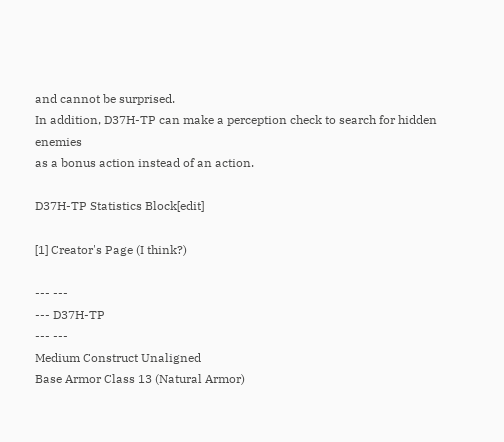and cannot be surprised.
In addition, D37H-TP can make a perception check to search for hidden enemies
as a bonus action instead of an action.

D37H-TP Statistics Block[edit]

[1] Creator's Page (I think?)

--- ---
--- D37H-TP
--- ---
Medium Construct Unaligned
Base Armor Class 13 (Natural Armor)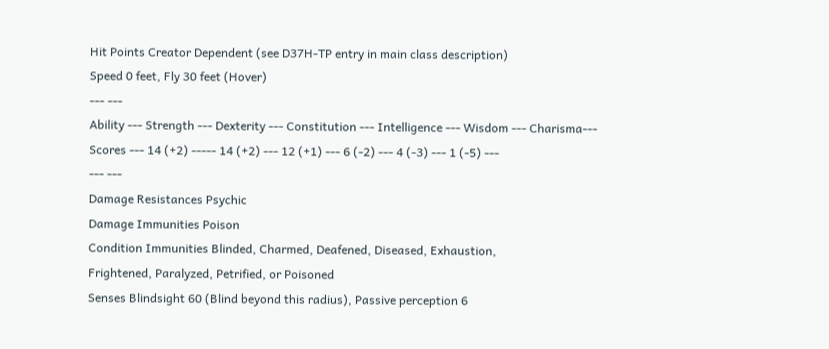Hit Points Creator Dependent (see D37H-TP entry in main class description)
Speed 0 feet, Fly 30 feet (Hover)
--- ---
Ability --- Strength --- Dexterity --- Constitution --- Intelligence --- Wisdom --- Charisma---
Scores --- 14 (+2) ----- 14 (+2) --- 12 (+1) --- 6 (-2) --- 4 (-3) --- 1 (-5) ---
--- ---
Damage Resistances Psychic
Damage Immunities Poison
Condition Immunities Blinded, Charmed, Deafened, Diseased, Exhaustion,
Frightened, Paralyzed, Petrified, or Poisoned
Senses Blindsight 60 (Blind beyond this radius), Passive perception 6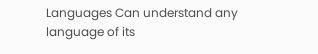Languages Can understand any language of its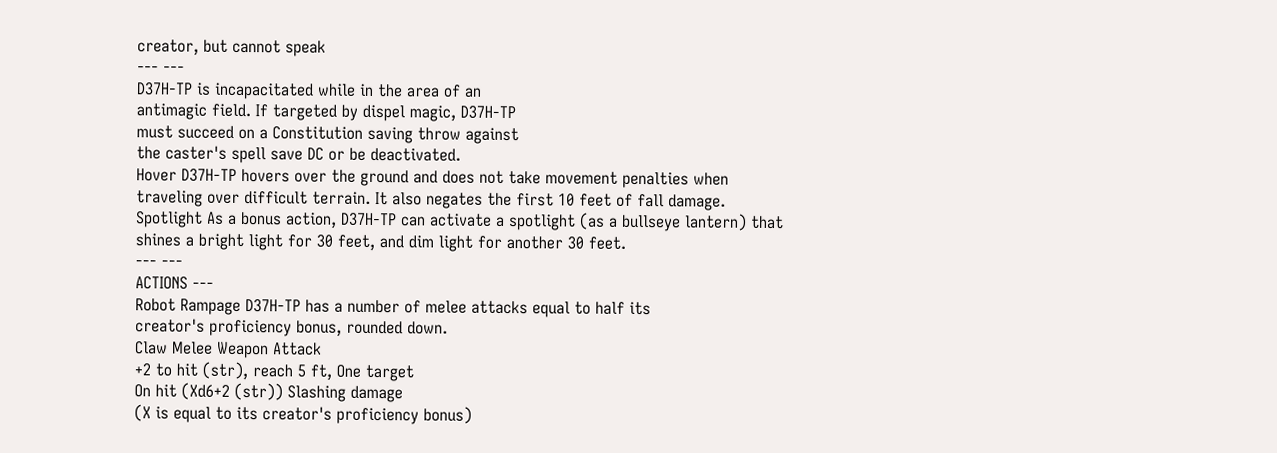creator, but cannot speak
--- ---
D37H-TP is incapacitated while in the area of an
antimagic field. If targeted by dispel magic, D37H-TP
must succeed on a Constitution saving throw against
the caster's spell save DC or be deactivated.
Hover D37H-TP hovers over the ground and does not take movement penalties when
traveling over difficult terrain. It also negates the first 10 feet of fall damage.
Spotlight As a bonus action, D37H-TP can activate a spotlight (as a bullseye lantern) that
shines a bright light for 30 feet, and dim light for another 30 feet.
--- ---
ACTIONS ---
Robot Rampage D37H-TP has a number of melee attacks equal to half its
creator's proficiency bonus, rounded down.
Claw Melee Weapon Attack
+2 to hit (str), reach 5 ft, One target
On hit (Xd6+2 (str)) Slashing damage
(X is equal to its creator's proficiency bonus)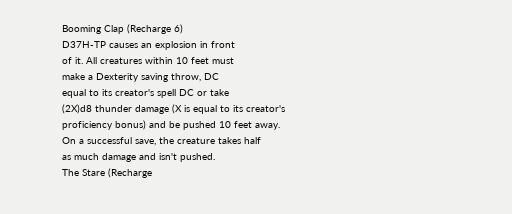Booming Clap (Recharge 6)
D37H-TP causes an explosion in front
of it. All creatures within 10 feet must
make a Dexterity saving throw, DC
equal to its creator's spell DC or take
(2X)d8 thunder damage (X is equal to its creator's
proficiency bonus) and be pushed 10 feet away.
On a successful save, the creature takes half
as much damage and isn't pushed.
The Stare (Recharge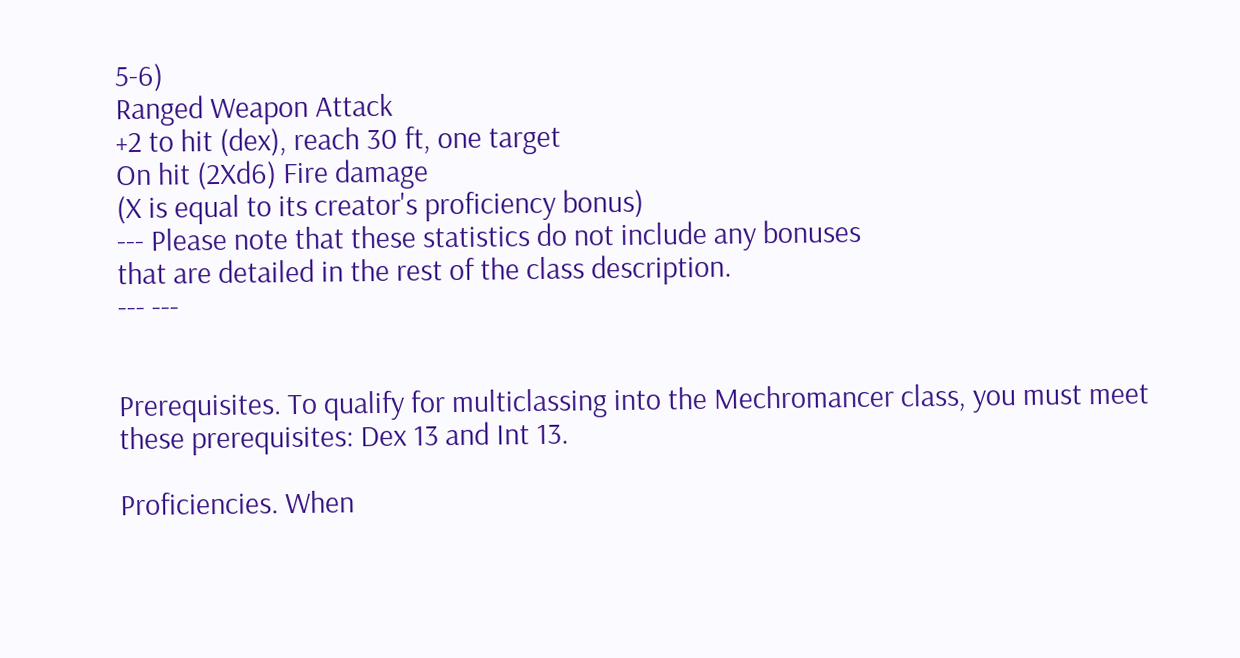5-6)
Ranged Weapon Attack
+2 to hit (dex), reach 30 ft, one target
On hit (2Xd6) Fire damage
(X is equal to its creator's proficiency bonus)
--- Please note that these statistics do not include any bonuses
that are detailed in the rest of the class description.
--- ---


Prerequisites. To qualify for multiclassing into the Mechromancer class, you must meet these prerequisites: Dex 13 and Int 13.

Proficiencies. When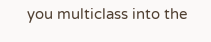you multiclass into the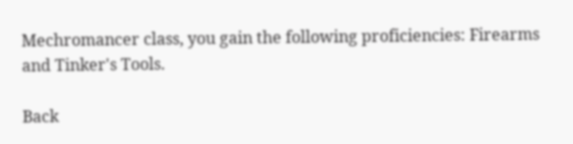Mechromancer class, you gain the following proficiencies: Firearms and Tinker's Tools.

Back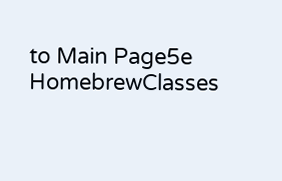to Main Page5e HomebrewClasses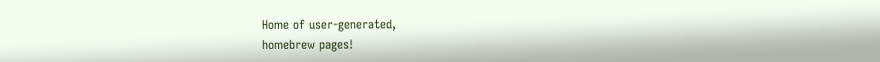Home of user-generated,
homebrew pages!